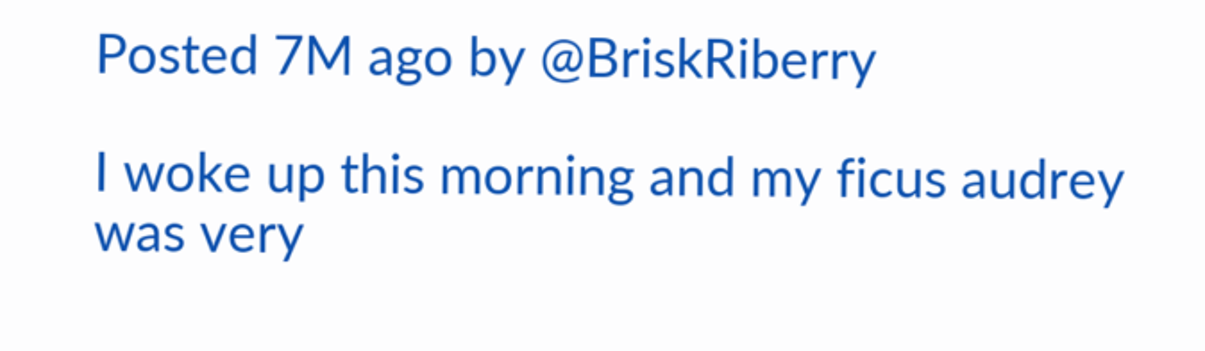Posted 7M ago by @BriskRiberry

I woke up this morning and my ficus audrey was very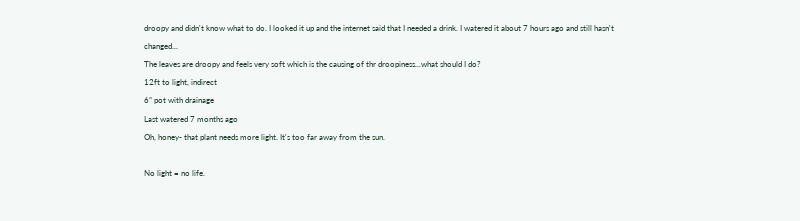droopy and didn't know what to do. I looked it up and the internet said that I needed a drink. I watered it about 7 hours ago and still hasn't changed...
The leaves are droopy and feels very soft which is the causing of thr droopiness...what should I do?
12ft to light, indirect
6” pot with drainage
Last watered 7 months ago
Oh, honey- that plant needs more light. It's too far away from the sun.

No light = no life.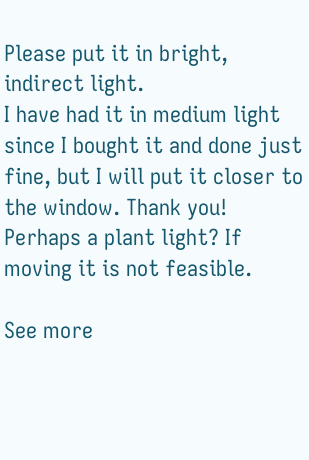Please put it in bright, indirect light.
I have had it in medium light since I bought it and done just fine, but I will put it closer to the window. Thank you!
Perhaps a plant light? If moving it is not feasible.

See more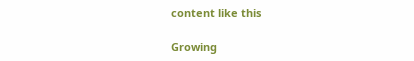content like this

Growing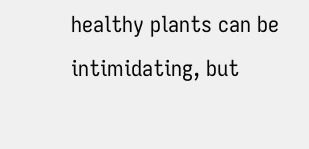healthy plants can be intimidating, but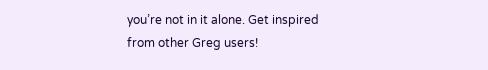you’re not in it alone. Get inspired from other Greg users!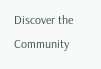Discover the Community